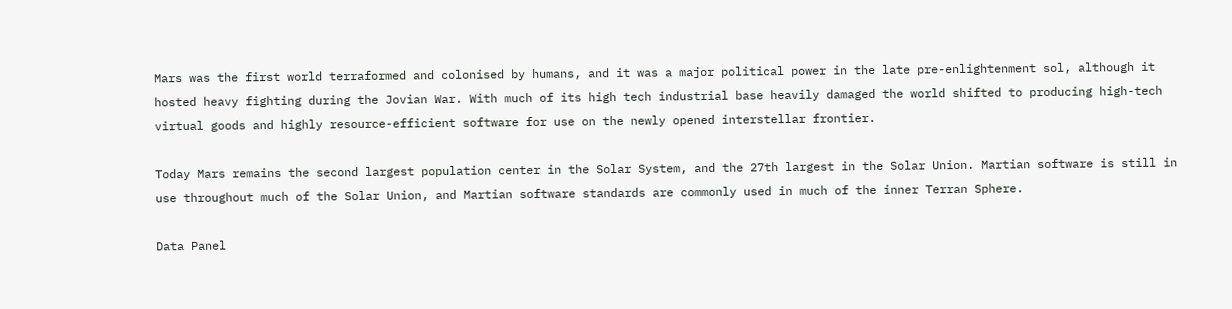Mars was the first world terraformed and colonised by humans, and it was a major political power in the late pre-enlightenment sol, although it hosted heavy fighting during the Jovian War. With much of its high tech industrial base heavily damaged the world shifted to producing high-tech virtual goods and highly resource-efficient software for use on the newly opened interstellar frontier.

Today Mars remains the second largest population center in the Solar System, and the 27th largest in the Solar Union. Martian software is still in use throughout much of the Solar Union, and Martian software standards are commonly used in much of the inner Terran Sphere.

Data Panel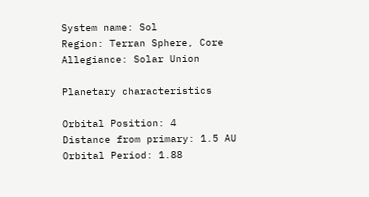System name: Sol
Region: Terran Sphere, Core
Allegiance: Solar Union

Planetary characteristics

Orbital Position: 4
Distance from primary: 1.5 AU
Orbital Period: 1.88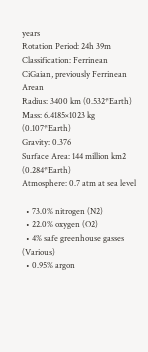years
Rotation Period: 24h 39m
Classification: Ferrinean CiGaian, previously Ferrinean Arean
Radius: 3400 km (0.532*Earth)
Mass: 6.4185×1023 kg (0.107*Earth)
Gravity: 0.376
Surface Area: 144 million km2 (0.284*Earth)
Atmosphere: 0.7 atm at sea level

  • 73.0% nitrogen (N2)
  • 22.0% oxygen (O2)
  • 4% safe greenhouse gasses (Various)
  • 0.95% argon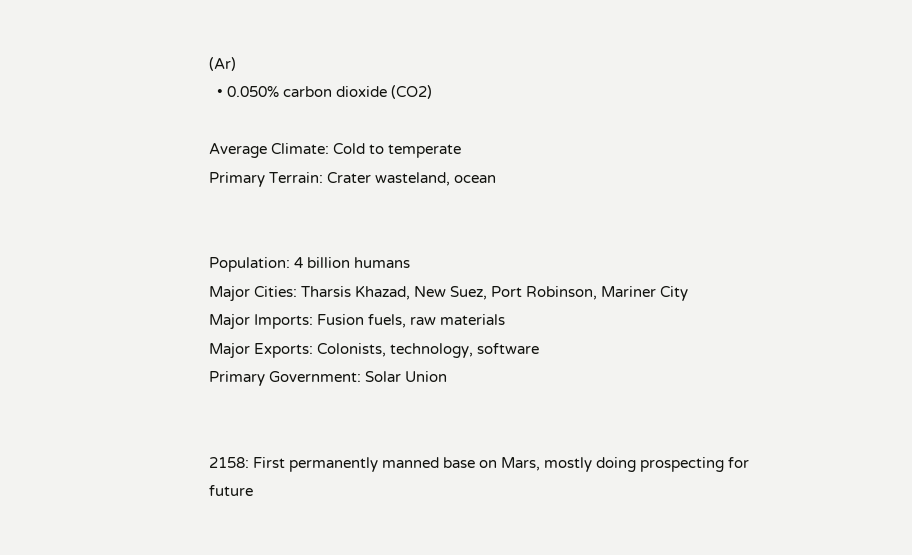(Ar)
  • 0.050% carbon dioxide (CO2)

Average Climate: Cold to temperate
Primary Terrain: Crater wasteland, ocean


Population: 4 billion humans
Major Cities: Tharsis Khazad, New Suez, Port Robinson, Mariner City
Major Imports: Fusion fuels, raw materials
Major Exports: Colonists, technology, software
Primary Government: Solar Union


2158: First permanently manned base on Mars, mostly doing prospecting for future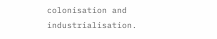colonisation and industrialisation.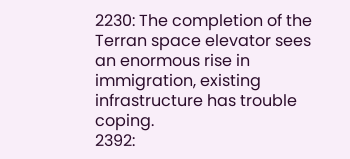2230: The completion of the Terran space elevator sees an enormous rise in immigration, existing infrastructure has trouble coping.
2392: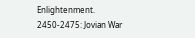Enlightenment.
2450-2475: Jovian War